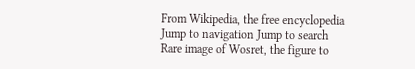From Wikipedia, the free encyclopedia
Jump to navigation Jump to search
Rare image of Wosret, the figure to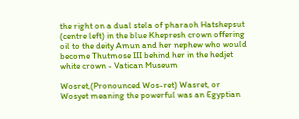the right on a dual stela of pharaoh Hatshepsut (centre left) in the blue Khepresh crown offering oil to the deity Amun and her nephew who would become Thutmose III behind her in the hedjet white crown - Vatican Museum

Wosret,(Pronounced Wos-ret) Wasret, or Wosyet meaning the powerful was an Egyptian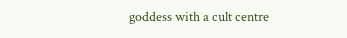goddess with a cult centre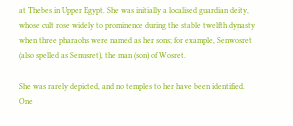at Thebes in Upper Egypt. She was initially a localised guardian deity, whose cult rose widely to prominence during the stable twelfth dynasty when three pharaohs were named as her sons; for example, Senwosret (also spelled as Senusret), the man (son) of Wosret.

She was rarely depicted, and no temples to her have been identified. One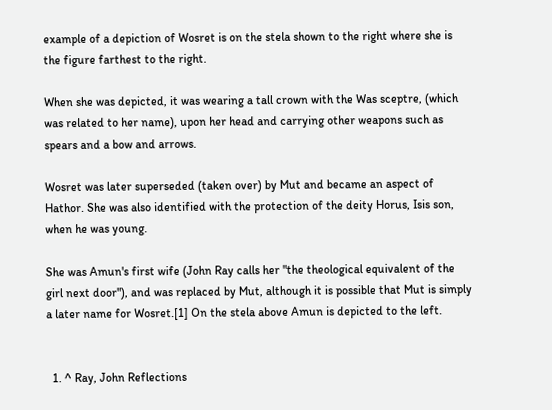example of a depiction of Wosret is on the stela shown to the right where she is the figure farthest to the right.

When she was depicted, it was wearing a tall crown with the Was sceptre, (which was related to her name), upon her head and carrying other weapons such as spears and a bow and arrows.

Wosret was later superseded (taken over) by Mut and became an aspect of Hathor. She was also identified with the protection of the deity Horus, Isis son, when he was young.

She was Amun's first wife (John Ray calls her "the theological equivalent of the girl next door"), and was replaced by Mut, although it is possible that Mut is simply a later name for Wosret.[1] On the stela above Amun is depicted to the left.


  1. ^ Ray, John Reflections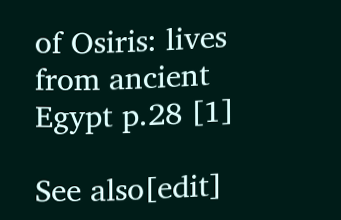of Osiris: lives from ancient Egypt p.28 [1]

See also[edit]